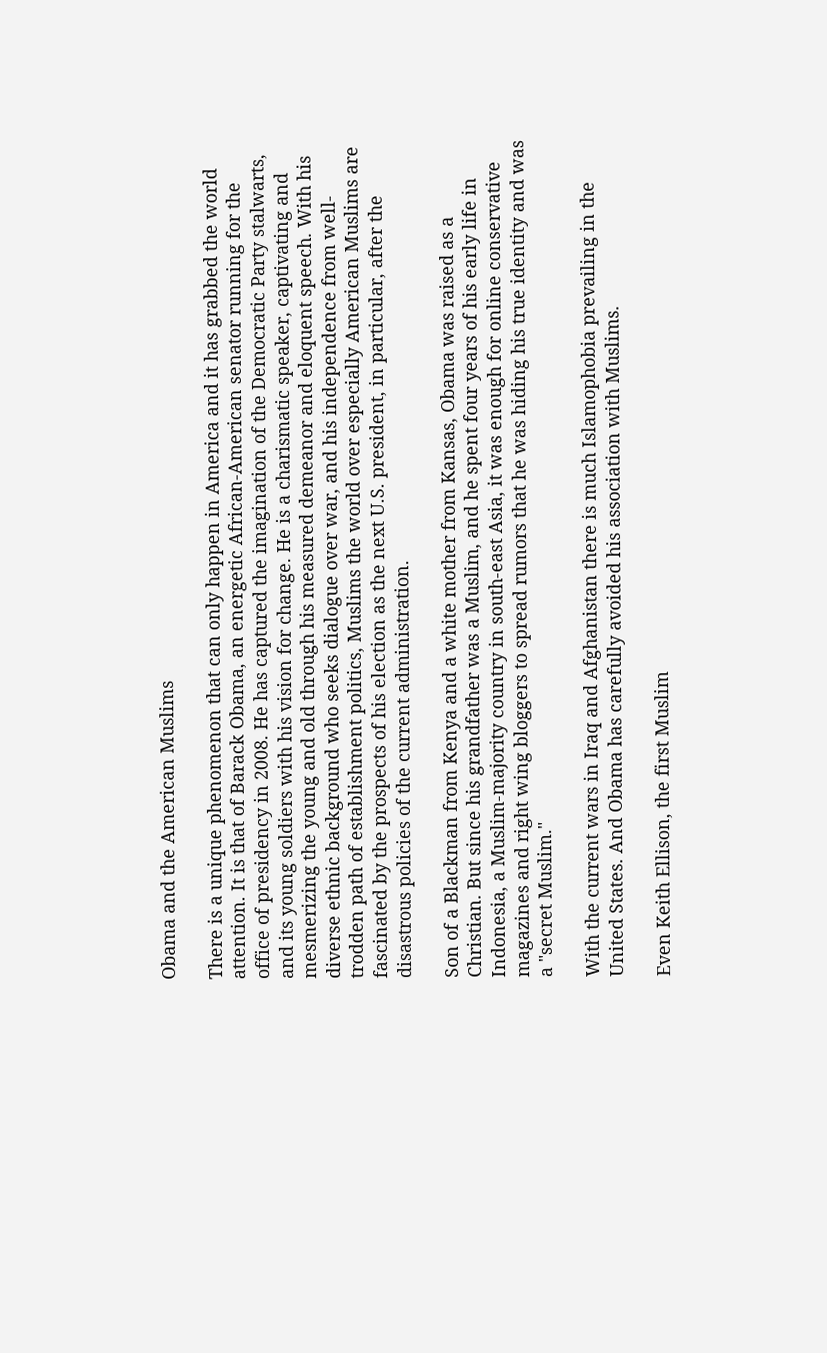Obama and the American Muslims

There is a unique phenomenon that can only happen in America and it has grabbed the world attention. It is that of Barack Obama, an energetic African-American senator running for the office of presidency in 2008. He has captured the imagination of the Democratic Party stalwarts, and its young soldiers with his vision for change. He is a charismatic speaker, captivating and mesmerizing the young and old through his measured demeanor and eloquent speech. With his diverse ethnic background who seeks dialogue over war, and his independence from well-trodden path of establishment politics, Muslims the world over especially American Muslims are fascinated by the prospects of his election as the next U.S. president, in particular, after the disastrous policies of the current administration.

Son of a Blackman from Kenya and a white mother from Kansas, Obama was raised as a Christian. But since his grandfather was a Muslim, and he spent four years of his early life in Indonesia, a Muslim-majority country in south-east Asia, it was enough for online conservative magazines and right wing bloggers to spread rumors that he was hiding his true identity and was a "secret Muslim."

With the current wars in Iraq and Afghanistan there is much Islamophobia prevailing in the United States. And Obama has carefully avoided his association with Muslims.

Even Keith Ellison, the first Muslim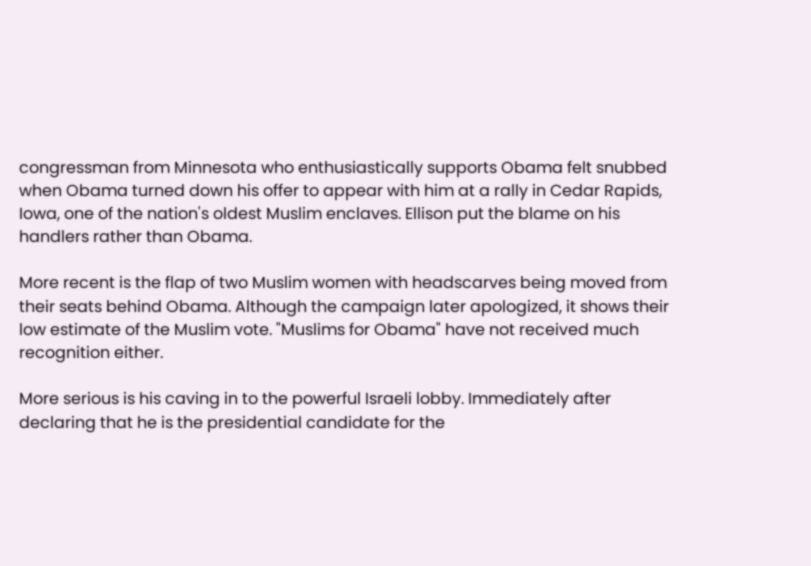congressman from Minnesota who enthusiastically supports Obama felt snubbed when Obama turned down his offer to appear with him at a rally in Cedar Rapids, Iowa, one of the nation's oldest Muslim enclaves. Ellison put the blame on his handlers rather than Obama.

More recent is the flap of two Muslim women with headscarves being moved from their seats behind Obama. Although the campaign later apologized, it shows their low estimate of the Muslim vote. "Muslims for Obama" have not received much recognition either.

More serious is his caving in to the powerful Israeli lobby. Immediately after declaring that he is the presidential candidate for the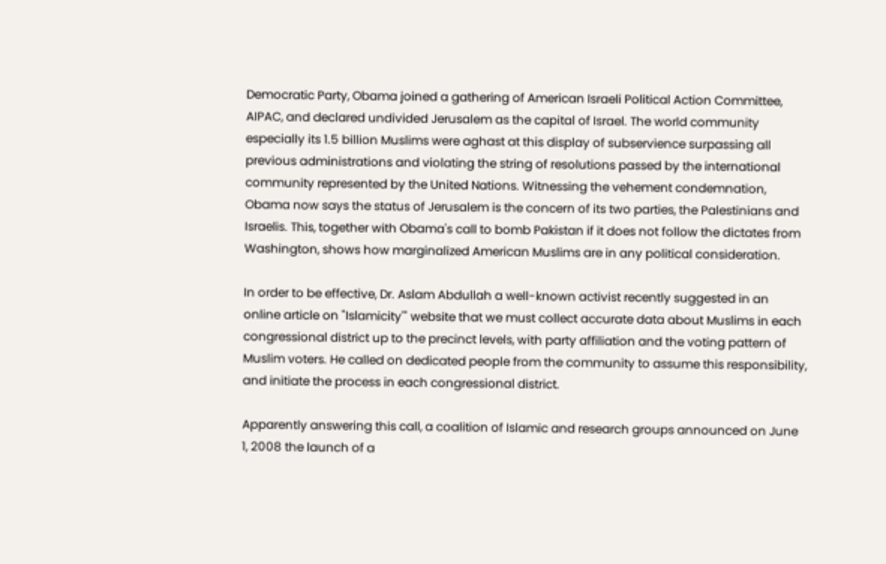Democratic Party, Obama joined a gathering of American Israeli Political Action Committee, AIPAC, and declared undivided Jerusalem as the capital of Israel. The world community especially its 1.5 billion Muslims were aghast at this display of subservience surpassing all previous administrations and violating the string of resolutions passed by the international community represented by the United Nations. Witnessing the vehement condemnation, Obama now says the status of Jerusalem is the concern of its two parties, the Palestinians and Israelis. This, together with Obama's call to bomb Pakistan if it does not follow the dictates from Washington, shows how marginalized American Muslims are in any political consideration.

In order to be effective, Dr. Aslam Abdullah a well-known activist recently suggested in an online article on "Islamicity'" website that we must collect accurate data about Muslims in each congressional district up to the precinct levels, with party affiliation and the voting pattern of Muslim voters. He called on dedicated people from the community to assume this responsibility, and initiate the process in each congressional district.

Apparently answering this call, a coalition of Islamic and research groups announced on June 1, 2008 the launch of a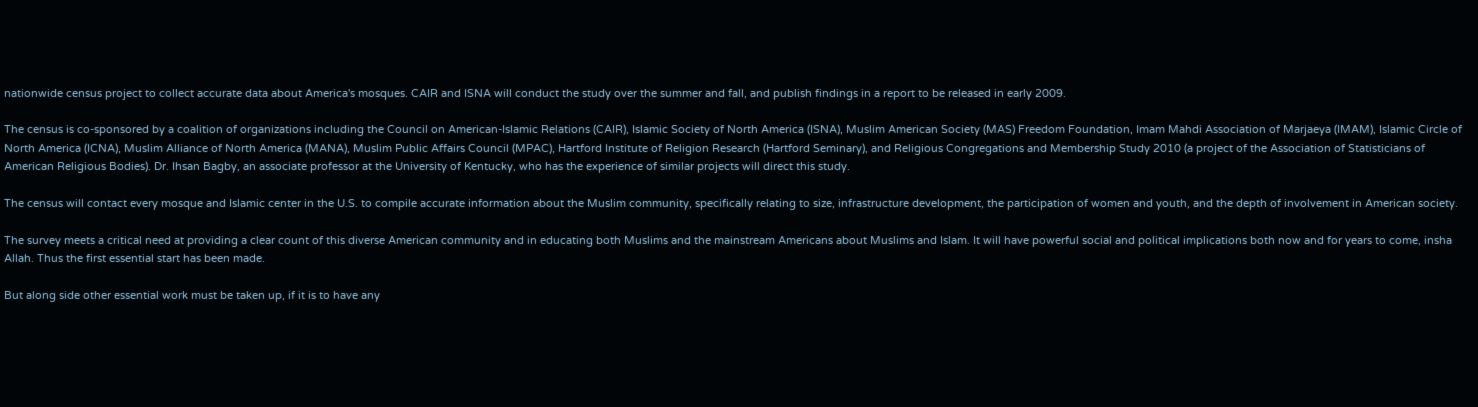nationwide census project to collect accurate data about America's mosques. CAIR and ISNA will conduct the study over the summer and fall, and publish findings in a report to be released in early 2009.

The census is co-sponsored by a coalition of organizations including the Council on American-Islamic Relations (CAIR), Islamic Society of North America (ISNA), Muslim American Society (MAS) Freedom Foundation, Imam Mahdi Association of Marjaeya (IMAM), Islamic Circle of North America (ICNA), Muslim Alliance of North America (MANA), Muslim Public Affairs Council (MPAC), Hartford Institute of Religion Research (Hartford Seminary), and Religious Congregations and Membership Study 2010 (a project of the Association of Statisticians of American Religious Bodies). Dr. Ihsan Bagby, an associate professor at the University of Kentucky, who has the experience of similar projects will direct this study.

The census will contact every mosque and Islamic center in the U.S. to compile accurate information about the Muslim community, specifically relating to size, infrastructure development, the participation of women and youth, and the depth of involvement in American society.

The survey meets a critical need at providing a clear count of this diverse American community and in educating both Muslims and the mainstream Americans about Muslims and Islam. It will have powerful social and political implications both now and for years to come, insha Allah. Thus the first essential start has been made.

But along side other essential work must be taken up, if it is to have any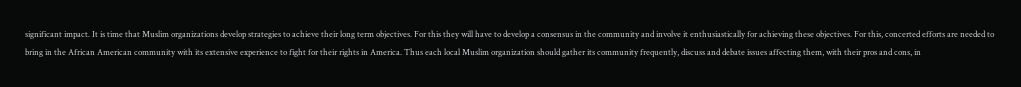significant impact. It is time that Muslim organizations develop strategies to achieve their long term objectives. For this they will have to develop a consensus in the community and involve it enthusiastically for achieving these objectives. For this, concerted efforts are needed to bring in the African American community with its extensive experience to fight for their rights in America. Thus each local Muslim organization should gather its community frequently, discuss and debate issues affecting them, with their pros and cons, in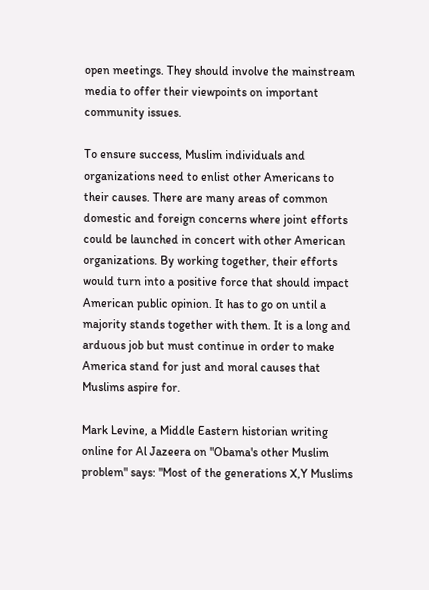open meetings. They should involve the mainstream media to offer their viewpoints on important community issues.

To ensure success, Muslim individuals and organizations need to enlist other Americans to their causes. There are many areas of common domestic and foreign concerns where joint efforts could be launched in concert with other American organizations. By working together, their efforts would turn into a positive force that should impact American public opinion. It has to go on until a majority stands together with them. It is a long and arduous job but must continue in order to make America stand for just and moral causes that Muslims aspire for.

Mark Levine, a Middle Eastern historian writing online for Al Jazeera on "Obama's other Muslim problem" says: "Most of the generations X,Y Muslims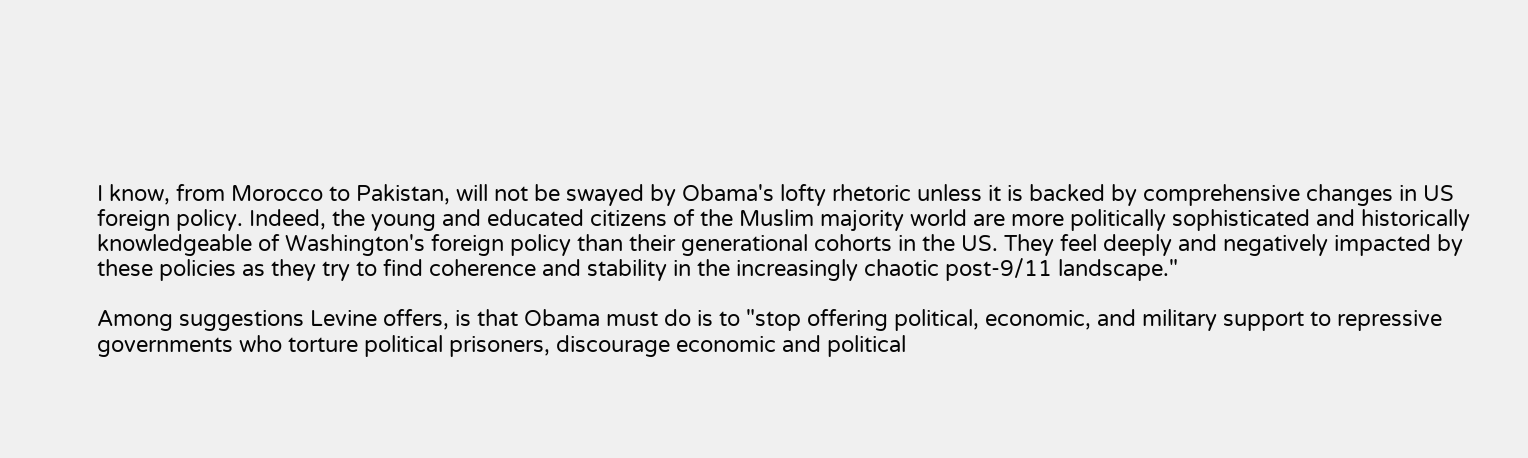I know, from Morocco to Pakistan, will not be swayed by Obama's lofty rhetoric unless it is backed by comprehensive changes in US foreign policy. Indeed, the young and educated citizens of the Muslim majority world are more politically sophisticated and historically knowledgeable of Washington's foreign policy than their generational cohorts in the US. They feel deeply and negatively impacted by these policies as they try to find coherence and stability in the increasingly chaotic post-9/11 landscape."

Among suggestions Levine offers, is that Obama must do is to "stop offering political, economic, and military support to repressive governments who torture political prisoners, discourage economic and political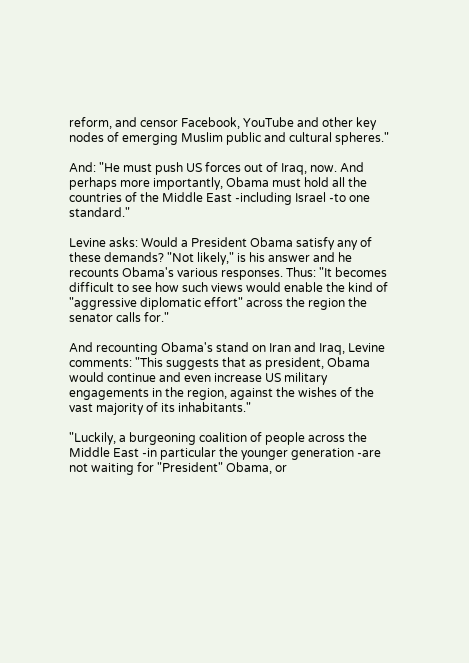reform, and censor Facebook, YouTube and other key nodes of emerging Muslim public and cultural spheres."

And: "He must push US forces out of Iraq, now. And perhaps more importantly, Obama must hold all the countries of the Middle East -including Israel -to one standard."

Levine asks: Would a President Obama satisfy any of these demands? "Not likely," is his answer and he recounts Obama's various responses. Thus: "It becomes difficult to see how such views would enable the kind of "aggressive diplomatic effort" across the region the senator calls for."

And recounting Obama's stand on Iran and Iraq, Levine comments: "This suggests that as president, Obama would continue and even increase US military engagements in the region, against the wishes of the vast majority of its inhabitants."

"Luckily, a burgeoning coalition of people across the Middle East -in particular the younger generation -are not waiting for "President" Obama, or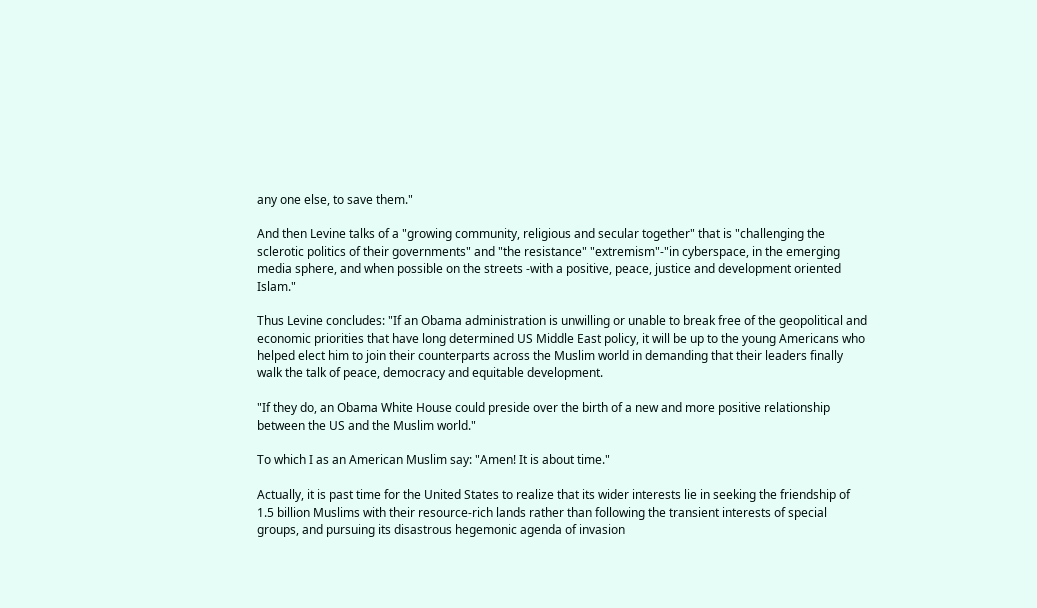any one else, to save them."

And then Levine talks of a "growing community, religious and secular together" that is "challenging the sclerotic politics of their governments" and "the resistance" "extremism"-"in cyberspace, in the emerging media sphere, and when possible on the streets -with a positive, peace, justice and development oriented Islam."

Thus Levine concludes: "If an Obama administration is unwilling or unable to break free of the geopolitical and economic priorities that have long determined US Middle East policy, it will be up to the young Americans who helped elect him to join their counterparts across the Muslim world in demanding that their leaders finally walk the talk of peace, democracy and equitable development.

"If they do, an Obama White House could preside over the birth of a new and more positive relationship between the US and the Muslim world."

To which I as an American Muslim say: "Amen! It is about time."

Actually, it is past time for the United States to realize that its wider interests lie in seeking the friendship of 1.5 billion Muslims with their resource-rich lands rather than following the transient interests of special groups, and pursuing its disastrous hegemonic agenda of invasion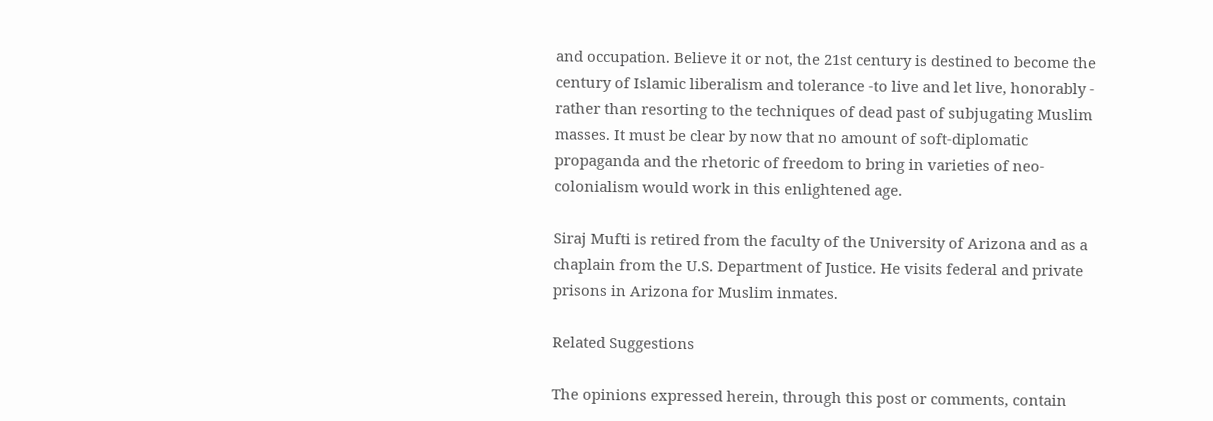and occupation. Believe it or not, the 21st century is destined to become the century of Islamic liberalism and tolerance -to live and let live, honorably - rather than resorting to the techniques of dead past of subjugating Muslim masses. It must be clear by now that no amount of soft-diplomatic propaganda and the rhetoric of freedom to bring in varieties of neo-colonialism would work in this enlightened age.

Siraj Mufti is retired from the faculty of the University of Arizona and as a chaplain from the U.S. Department of Justice. He visits federal and private prisons in Arizona for Muslim inmates.

Related Suggestions

The opinions expressed herein, through this post or comments, contain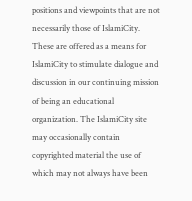positions and viewpoints that are not necessarily those of IslamiCity. These are offered as a means for IslamiCity to stimulate dialogue and discussion in our continuing mission of being an educational organization. The IslamiCity site may occasionally contain copyrighted material the use of which may not always have been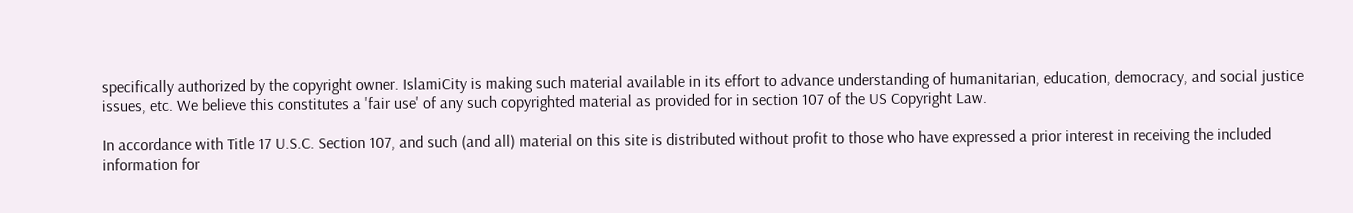specifically authorized by the copyright owner. IslamiCity is making such material available in its effort to advance understanding of humanitarian, education, democracy, and social justice issues, etc. We believe this constitutes a 'fair use' of any such copyrighted material as provided for in section 107 of the US Copyright Law.

In accordance with Title 17 U.S.C. Section 107, and such (and all) material on this site is distributed without profit to those who have expressed a prior interest in receiving the included information for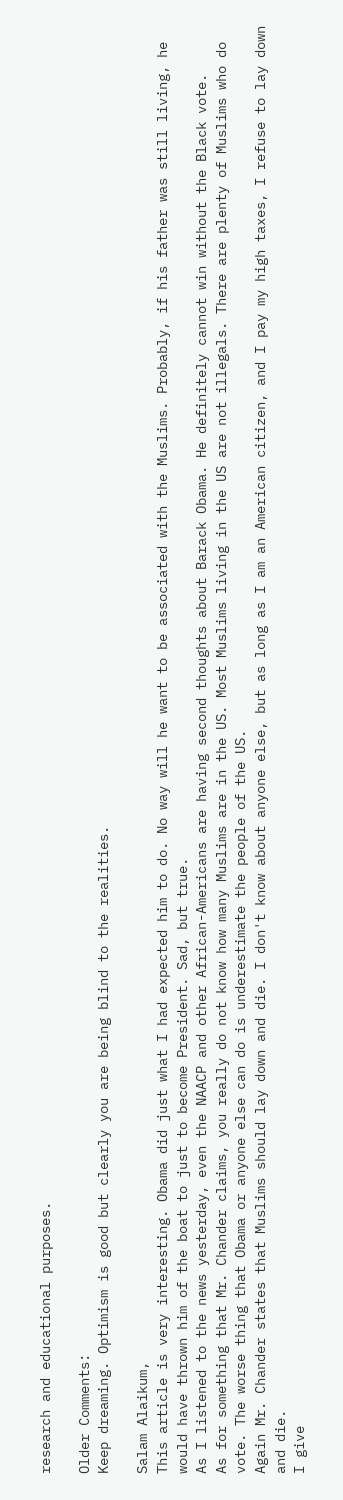research and educational purposes.

Older Comments:
Keep dreaming. Optimism is good but clearly you are being blind to the realities.

Salam Alaikum,
This article is very interesting. Obama did just what I had expected him to do. No way will he want to be associated with the Muslims. Probably, if his father was still living, he would have thrown him of the boat to just to become President. Sad, but true.
As I listened to the news yesterday, even the NAACP and other African-Americans are having second thoughts about Barack Obama. He definitely cannot win without the Black vote.
As for something that Mr. Chander claims, you really do not know how many Muslims are in the US. Most Muslims living in the US are not illegals. There are plenty of Muslims who do vote. The worse thing that Obama or anyone else can do is underestimate the people of the US.
Again Mr. Chander states that Muslims should lay down and die. I don't know about anyone else, but as long as I am an American citizen, and I pay my high taxes, I refuse to lay down and die.
I give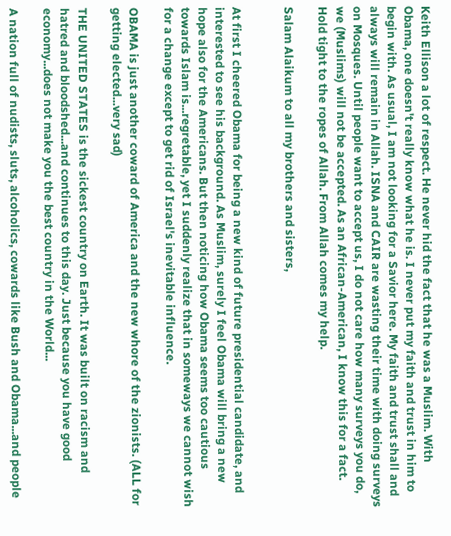Keith Ellison a lot of respect. He never hid the fact that he was a Muslim. With Obama, one doesn't really know what he is. I never put my faith and trust in him to begin with. As usual, I am not looking for a Savior here. My faith and trust shall and always will remain in Allah. ISNA and CAIR are wasting their time with doing surveys on Mosques. Until people want to accept us, I do not care how many surveys you do, we (Muslims) will not be accepted. As an African-American, I know this for a fact.
Hold tight to the ropes of Allah. From Allah comes my help.

Salam Alaikum to all my brothers and sisters,


At first I cheered Obama for being a new kind of future presidential candidate, and interested to see his background. As Muslim, surely I feel Obama will bring a new hope also for the Americans. But then noticing how Obama seems too cautious towards Islam is...regretable, yet I suddenly realize that in someways we cannot wish for a change except to get rid of Israel's inevitable influence.

OBAMA is just another coward of America and the new whore of the zionists. (ALL for getting elected...very sad)

THE UNITED STATES is the sickest country on Earth. It was built on racism and hatred and bloodshed...and continues to this day. Just because you have good economy...does not make you the best country in the World...

A nation full of nudists, sluts, alcoholics, cowards like Bush and Obama...and people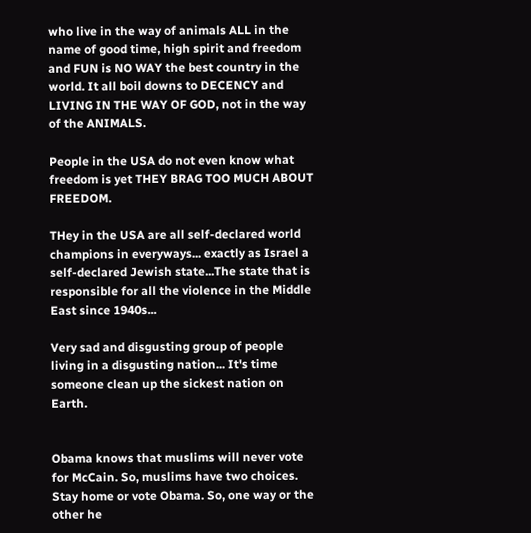who live in the way of animals ALL in the name of good time, high spirit and freedom and FUN is NO WAY the best country in the world. It all boil downs to DECENCY and LIVING IN THE WAY OF GOD, not in the way of the ANIMALS.

People in the USA do not even know what freedom is yet THEY BRAG TOO MUCH ABOUT FREEDOM.

THey in the USA are all self-declared world champions in everyways... exactly as Israel a self-declared Jewish state...The state that is responsible for all the violence in the Middle East since 1940s...

Very sad and disgusting group of people living in a disgusting nation... It's time someone clean up the sickest nation on Earth.


Obama knows that muslims will never vote for McCain. So, muslims have two choices. Stay home or vote Obama. So, one way or the other he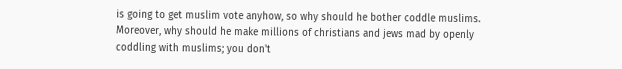is going to get muslim vote anyhow, so why should he bother coddle muslims. Moreover, why should he make millions of christians and jews mad by openly coddling with muslims; you don't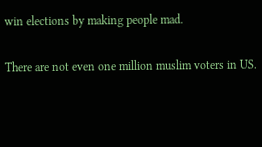win elections by making people mad.

There are not even one million muslim voters in US.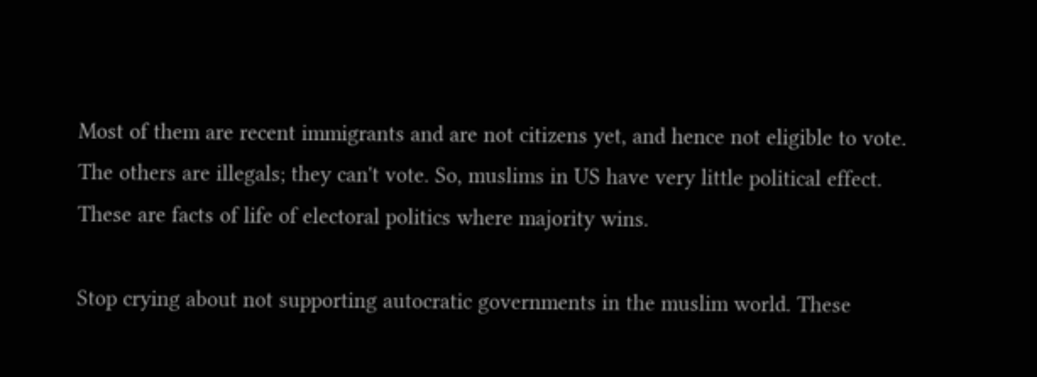Most of them are recent immigrants and are not citizens yet, and hence not eligible to vote. The others are illegals; they can't vote. So, muslims in US have very little political effect. These are facts of life of electoral politics where majority wins.

Stop crying about not supporting autocratic governments in the muslim world. These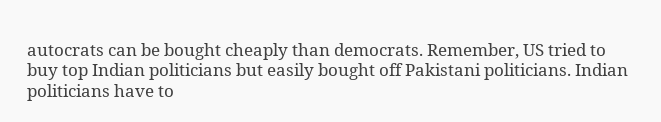autocrats can be bought cheaply than democrats. Remember, US tried to buy top Indian politicians but easily bought off Pakistani politicians. Indian politicians have to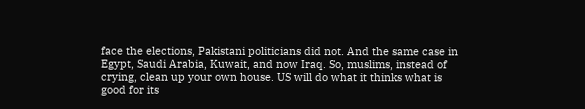face the elections, Pakistani politicians did not. And the same case in Egypt, Saudi Arabia, Kuwait, and now Iraq. So, muslims, instead of crying, clean up your own house. US will do what it thinks what is good for its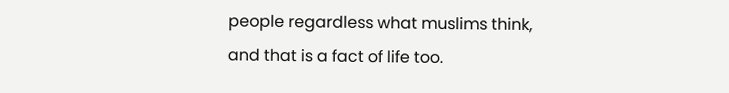people regardless what muslims think, and that is a fact of life too.